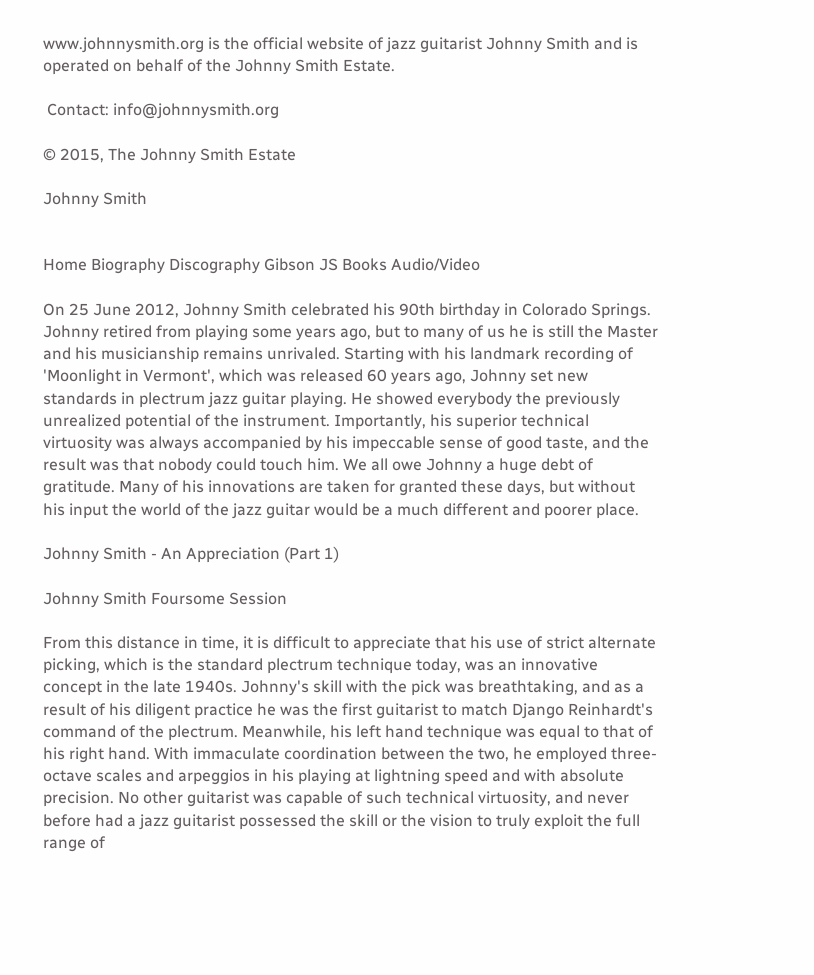www.johnnysmith.org is the official website of jazz guitarist Johnny Smith and is operated on behalf of the Johnny Smith Estate.

 Contact: info@johnnysmith.org

© 2015, The Johnny Smith Estate

Johnny Smith


Home Biography Discography Gibson JS Books Audio/Video

On 25 June 2012, Johnny Smith celebrated his 90th birthday in Colorado Springs. Johnny retired from playing some years ago, but to many of us he is still the Master and his musicianship remains unrivaled. Starting with his landmark recording of 'Moonlight in Vermont', which was released 60 years ago, Johnny set new standards in plectrum jazz guitar playing. He showed everybody the previously unrealized potential of the instrument. Importantly, his superior technical virtuosity was always accompanied by his impeccable sense of good taste, and the result was that nobody could touch him. We all owe Johnny a huge debt of gratitude. Many of his innovations are taken for granted these days, but without his input the world of the jazz guitar would be a much different and poorer place.

Johnny Smith - An Appreciation (Part 1)

Johnny Smith Foursome Session

From this distance in time, it is difficult to appreciate that his use of strict alternate picking, which is the standard plectrum technique today, was an innovative concept in the late 1940s. Johnny's skill with the pick was breathtaking, and as a result of his diligent practice he was the first guitarist to match Django Reinhardt's command of the plectrum. Meanwhile, his left hand technique was equal to that of his right hand. With immaculate coordination between the two, he employed three-octave scales and arpeggios in his playing at lightning speed and with absolute precision. No other guitarist was capable of such technical virtuosity, and never before had a jazz guitarist possessed the skill or the vision to truly exploit the full range of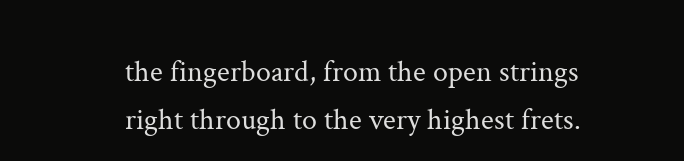the fingerboard, from the open strings right through to the very highest frets.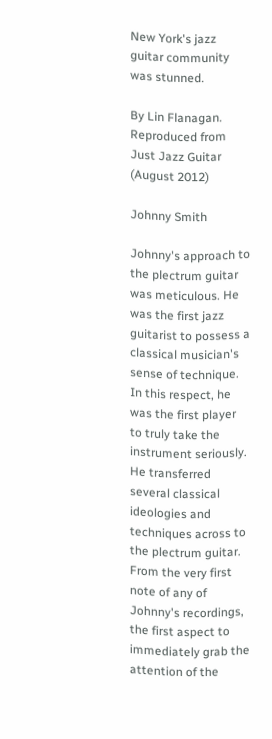New York's jazz guitar community was stunned.

By Lin Flanagan. Reproduced from Just Jazz Guitar (August 2012)

Johnny Smith

Johnny's approach to the plectrum guitar was meticulous. He was the first jazz guitarist to possess a classical musician's sense of technique. In this respect, he was the first player to truly take the instrument seriously. He transferred several classical ideologies and techniques across to the plectrum guitar. From the very first note of any of Johnny's recordings, the first aspect to immediately grab the attention of the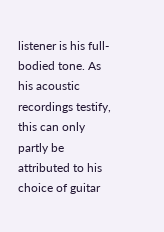listener is his full-bodied tone. As his acoustic recordings testify, this can only partly be attributed to his choice of guitar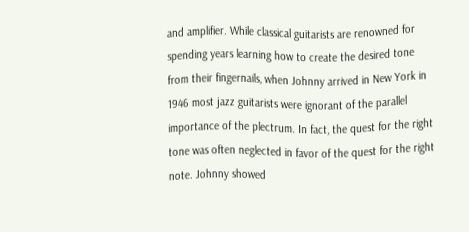and amplifier. While classical guitarists are renowned for spending years learning how to create the desired tone from their fingernails, when Johnny arrived in New York in 1946 most jazz guitarists were ignorant of the parallel importance of the plectrum. In fact, the quest for the right tone was often neglected in favor of the quest for the right note. Johnny showed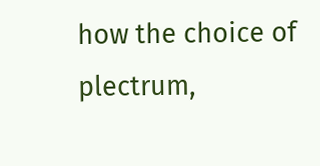how the choice of plectrum,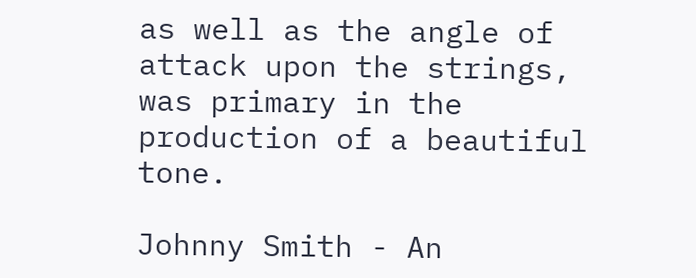as well as the angle of attack upon the strings, was primary in the production of a beautiful tone.

Johnny Smith - An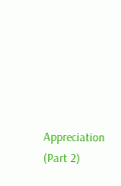Appreciation (Part 2)